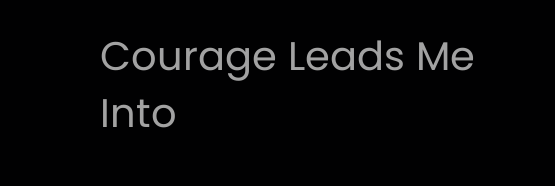Courage Leads Me Into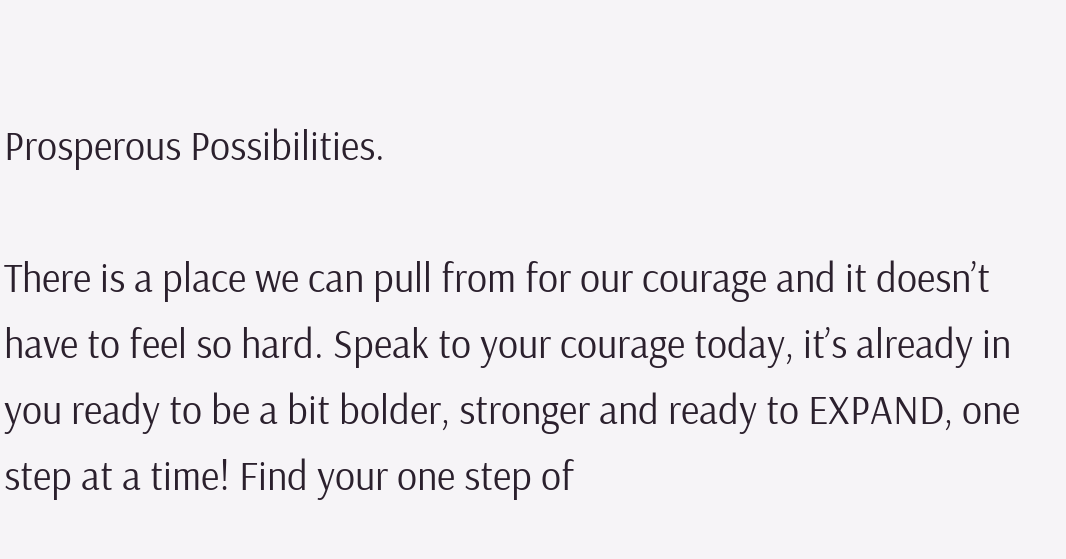Prosperous Possibilities.

There is a place we can pull from for our courage and it doesn’t have to feel so hard. Speak to your courage today, it’s already in you ready to be a bit bolder, stronger and ready to EXPAND, one step at a time! Find your one step of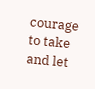courage to take and let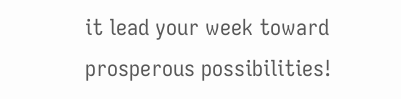it lead your week toward prosperous possibilities!